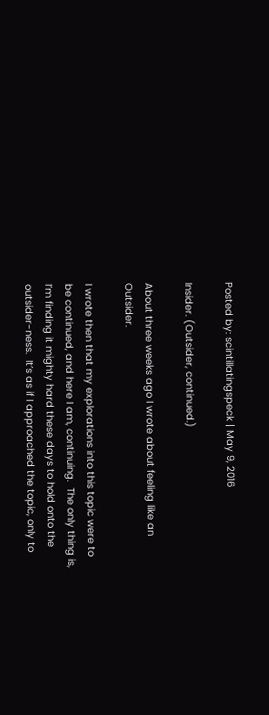Posted by: scintillatingspeck | May 9, 2016

Insider. (Outsider, continued.)

About three weeks ago I wrote about feeling like an Outsider.

I wrote then that my explorations into this topic were to be continued, and here I am, continuing.  The only thing is, I’m finding it mighty hard these days to hold onto the outsider-ness.  It’s as if I approached the topic, only to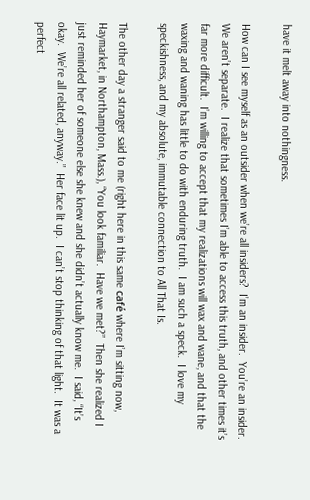have it melt away into nothingness.

How can I see myself as an outsider when we’re all insiders?  I’m an insider.  You’re an insider.  We aren’t separate.  I realize that sometimes I’m able to access this truth, and other times it’s far more difficult.  I’m willing to accept that my realizations will wax and wane, and that the waxing and waning has little to do with enduring truth.  I am such a speck.  I love my speckishness, and my absolute, immutable connection to All That Is.

The other day a stranger said to me (right here in this same café where I’m sitting now, Haymarket, in Northampton, Mass.), “You look familiar.  Have we met?”  Then she realized I just reminded her of someone else she knew and she didn’t actually know me.  I said, “It’s okay.  We’re all related, anyway.”  Her face lit up.  I can’t stop thinking of that light.  It was a perfect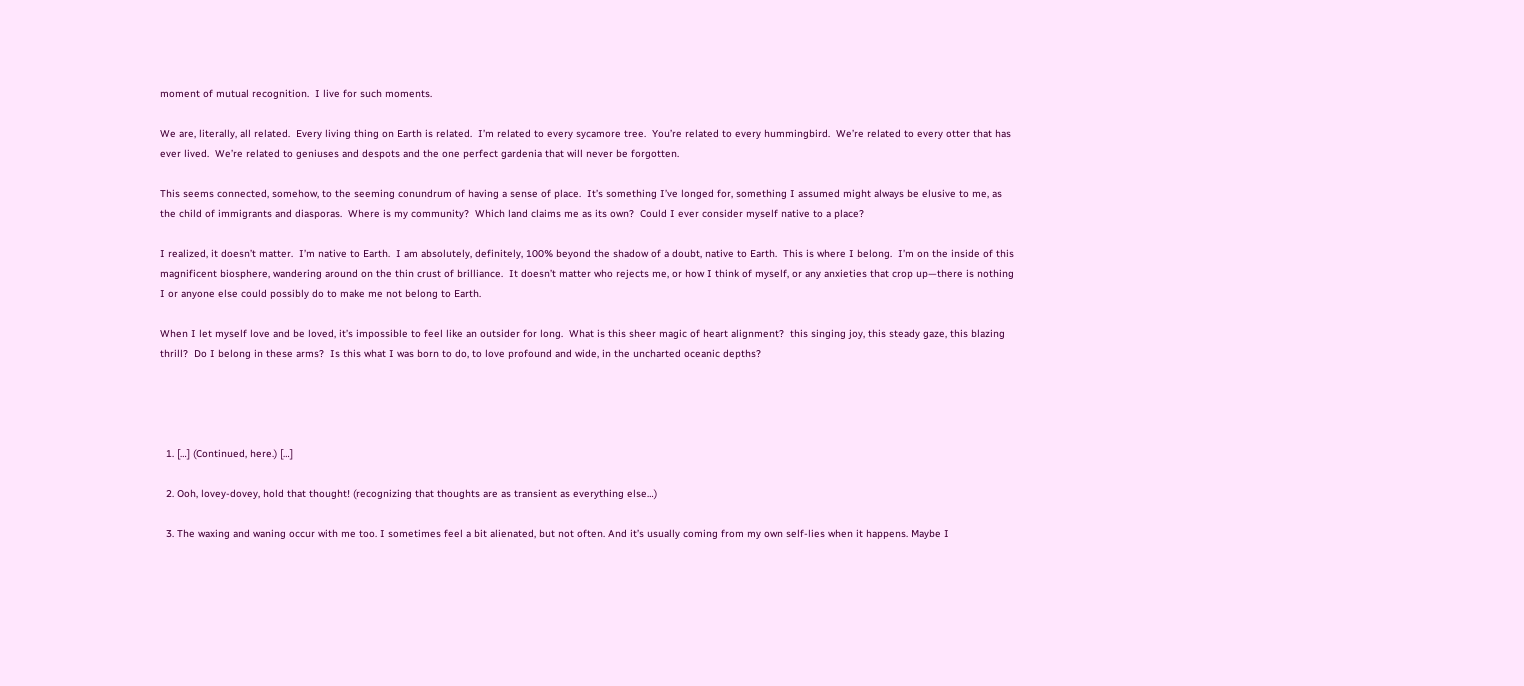moment of mutual recognition.  I live for such moments.

We are, literally, all related.  Every living thing on Earth is related.  I’m related to every sycamore tree.  You’re related to every hummingbird.  We’re related to every otter that has ever lived.  We’re related to geniuses and despots and the one perfect gardenia that will never be forgotten.

This seems connected, somehow, to the seeming conundrum of having a sense of place.  It’s something I’ve longed for, something I assumed might always be elusive to me, as the child of immigrants and diasporas.  Where is my community?  Which land claims me as its own?  Could I ever consider myself native to a place?

I realized, it doesn’t matter.  I’m native to Earth.  I am absolutely, definitely, 100% beyond the shadow of a doubt, native to Earth.  This is where I belong.  I’m on the inside of this magnificent biosphere, wandering around on the thin crust of brilliance.  It doesn’t matter who rejects me, or how I think of myself, or any anxieties that crop up—there is nothing I or anyone else could possibly do to make me not belong to Earth.

When I let myself love and be loved, it’s impossible to feel like an outsider for long.  What is this sheer magic of heart alignment?  this singing joy, this steady gaze, this blazing thrill?  Do I belong in these arms?  Is this what I was born to do, to love profound and wide, in the uncharted oceanic depths?




  1. […] (Continued, here.) […]

  2. Ooh, lovey-dovey, hold that thought! (recognizing that thoughts are as transient as everything else…)

  3. The waxing and waning occur with me too. I sometimes feel a bit alienated, but not often. And it’s usually coming from my own self-lies when it happens. Maybe I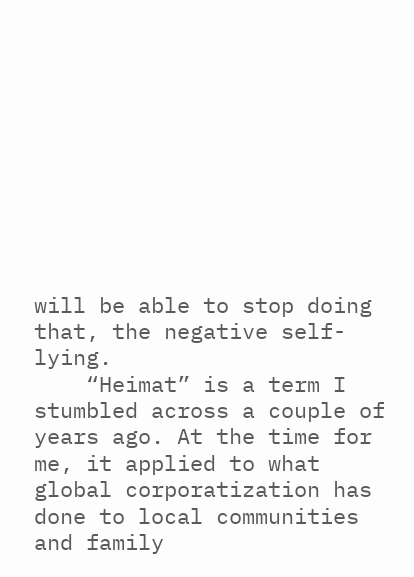will be able to stop doing that, the negative self-lying.
    “Heimat” is a term I stumbled across a couple of years ago. At the time for me, it applied to what global corporatization has done to local communities and family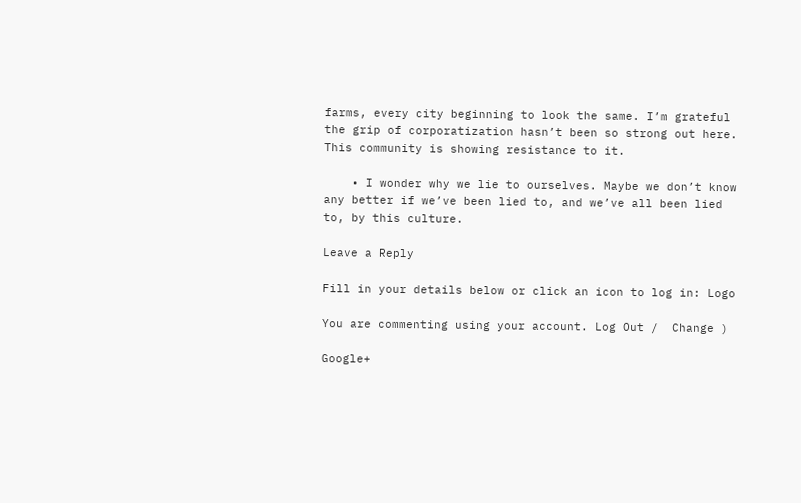farms, every city beginning to look the same. I’m grateful the grip of corporatization hasn’t been so strong out here. This community is showing resistance to it.

    • I wonder why we lie to ourselves. Maybe we don’t know any better if we’ve been lied to, and we’ve all been lied to, by this culture.

Leave a Reply

Fill in your details below or click an icon to log in: Logo

You are commenting using your account. Log Out /  Change )

Google+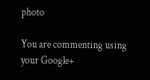photo

You are commenting using your Google+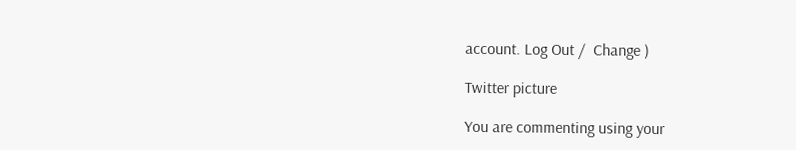account. Log Out /  Change )

Twitter picture

You are commenting using your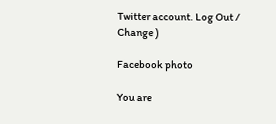Twitter account. Log Out /  Change )

Facebook photo

You are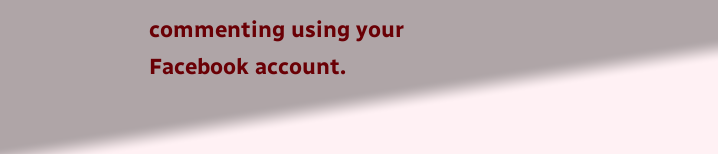commenting using your Facebook account.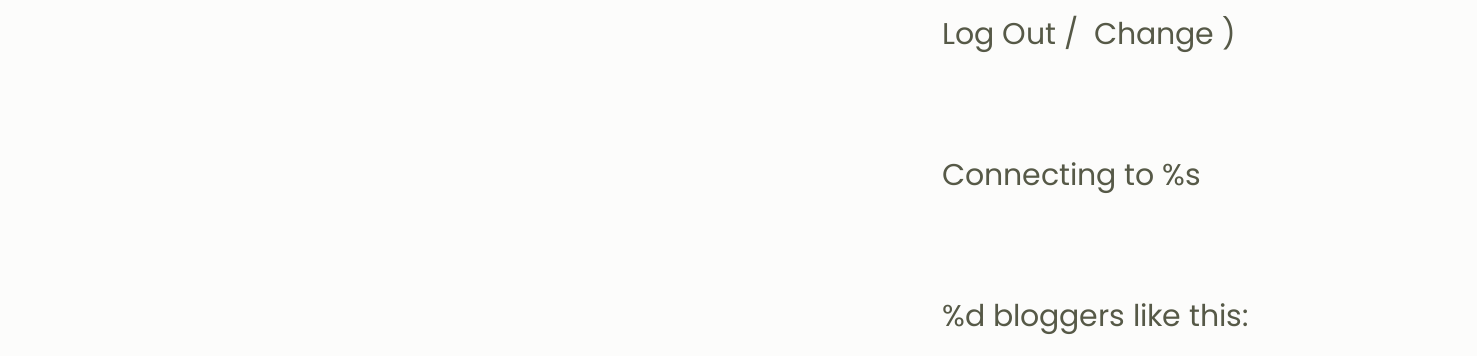Log Out /  Change )


Connecting to %s


%d bloggers like this: